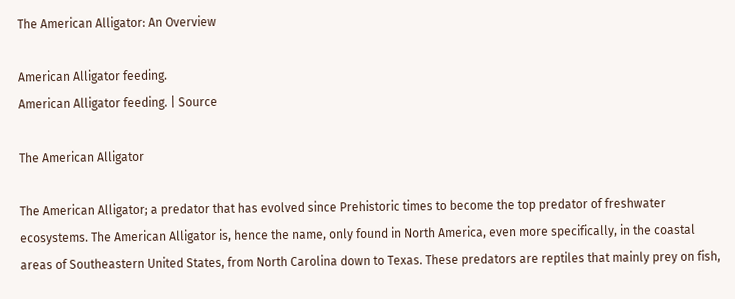The American Alligator: An Overview

American Alligator feeding.
American Alligator feeding. | Source

The American Alligator

The American Alligator; a predator that has evolved since Prehistoric times to become the top predator of freshwater ecosystems. The American Alligator is, hence the name, only found in North America, even more specifically, in the coastal areas of Southeastern United States, from North Carolina down to Texas. These predators are reptiles that mainly prey on fish,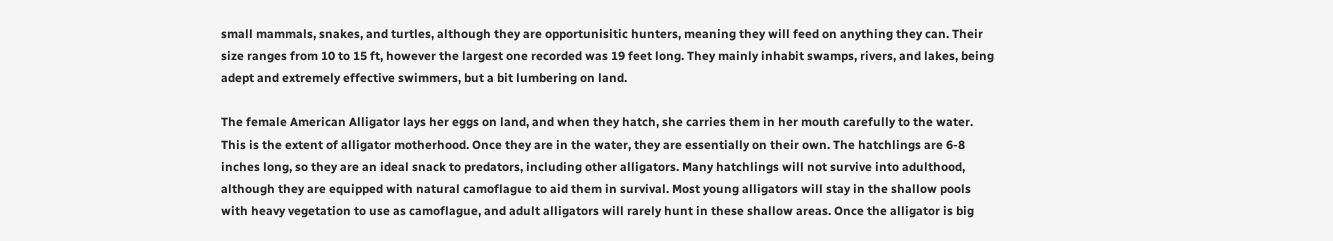small mammals, snakes, and turtles, although they are opportunisitic hunters, meaning they will feed on anything they can. Their size ranges from 10 to 15 ft, however the largest one recorded was 19 feet long. They mainly inhabit swamps, rivers, and lakes, being adept and extremely effective swimmers, but a bit lumbering on land.

The female American Alligator lays her eggs on land, and when they hatch, she carries them in her mouth carefully to the water. This is the extent of alligator motherhood. Once they are in the water, they are essentially on their own. The hatchlings are 6-8 inches long, so they are an ideal snack to predators, including other alligators. Many hatchlings will not survive into adulthood, although they are equipped with natural camoflague to aid them in survival. Most young alligators will stay in the shallow pools with heavy vegetation to use as camoflague, and adult alligators will rarely hunt in these shallow areas. Once the alligator is big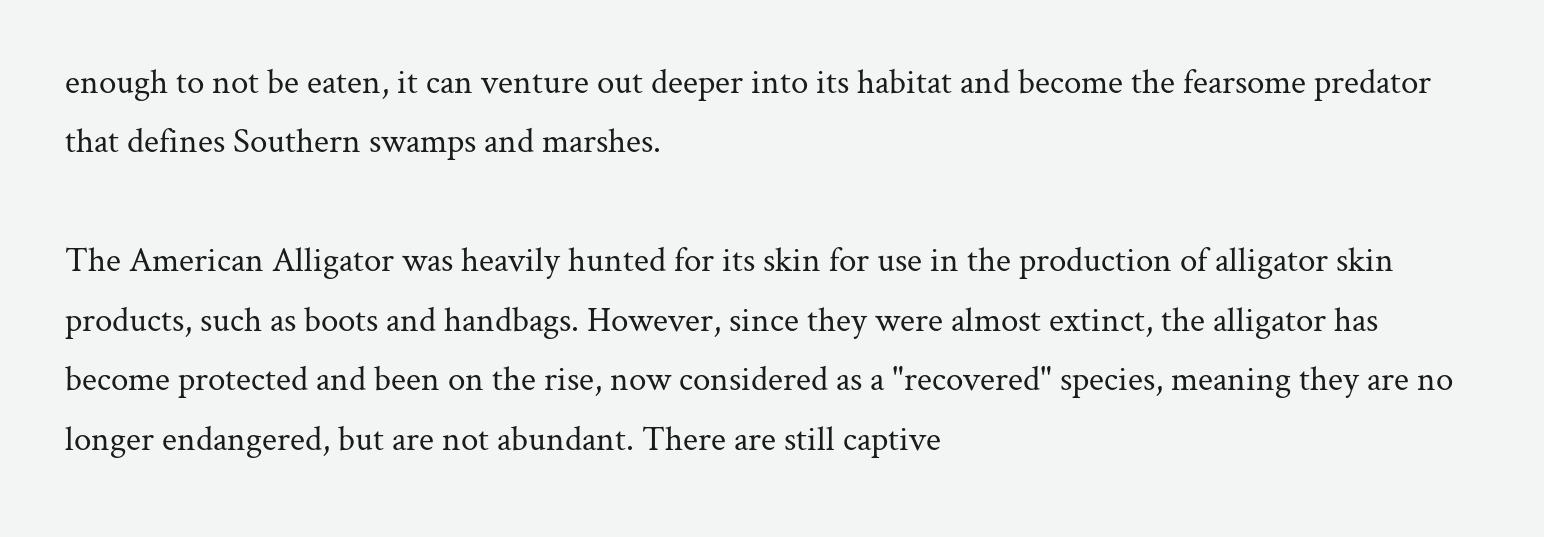enough to not be eaten, it can venture out deeper into its habitat and become the fearsome predator that defines Southern swamps and marshes.

The American Alligator was heavily hunted for its skin for use in the production of alligator skin products, such as boots and handbags. However, since they were almost extinct, the alligator has become protected and been on the rise, now considered as a "recovered" species, meaning they are no longer endangered, but are not abundant. There are still captive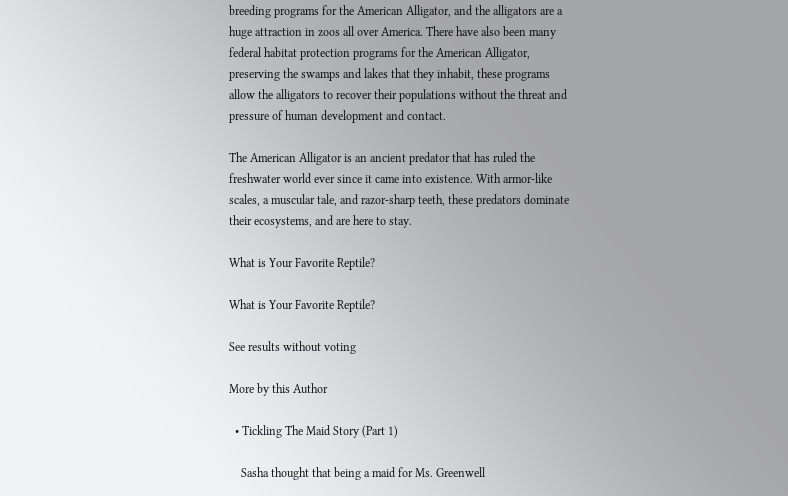breeding programs for the American Alligator, and the alligators are a huge attraction in zoos all over America. There have also been many federal habitat protection programs for the American Alligator, preserving the swamps and lakes that they inhabit, these programs allow the alligators to recover their populations without the threat and pressure of human development and contact.

The American Alligator is an ancient predator that has ruled the freshwater world ever since it came into existence. With armor-like scales, a muscular tale, and razor-sharp teeth, these predators dominate their ecosystems, and are here to stay.

What is Your Favorite Reptile?

What is Your Favorite Reptile?

See results without voting

More by this Author

  • Tickling The Maid Story (Part 1)

    Sasha thought that being a maid for Ms. Greenwell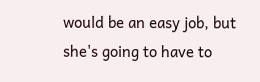would be an easy job, but she's going to have to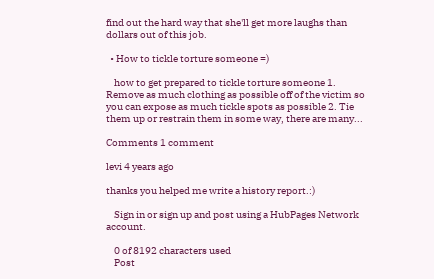find out the hard way that she'll get more laughs than dollars out of this job.

  • How to tickle torture someone =)

    how to get prepared to tickle torture someone 1. Remove as much clothing as possible off of the victim so you can expose as much tickle spots as possible 2. Tie them up or restrain them in some way, there are many...

Comments 1 comment

levi 4 years ago

thanks you helped me write a history report.:)

    Sign in or sign up and post using a HubPages Network account.

    0 of 8192 characters used
    Post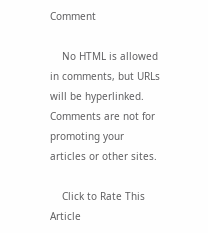Comment

    No HTML is allowed in comments, but URLs will be hyperlinked. Comments are not for promoting your articles or other sites.

    Click to Rate This Article